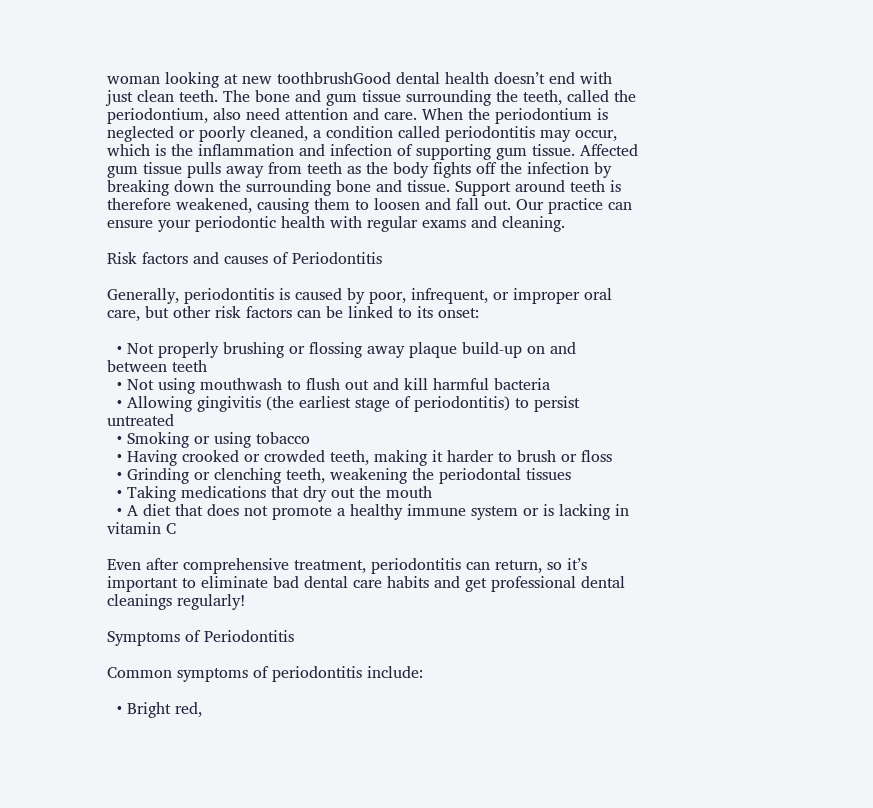woman looking at new toothbrushGood dental health doesn’t end with just clean teeth. The bone and gum tissue surrounding the teeth, called the periodontium, also need attention and care. When the periodontium is neglected or poorly cleaned, a condition called periodontitis may occur, which is the inflammation and infection of supporting gum tissue. Affected gum tissue pulls away from teeth as the body fights off the infection by breaking down the surrounding bone and tissue. Support around teeth is therefore weakened, causing them to loosen and fall out. Our practice can ensure your periodontic health with regular exams and cleaning.

Risk factors and causes of Periodontitis

Generally, periodontitis is caused by poor, infrequent, or improper oral care, but other risk factors can be linked to its onset:

  • Not properly brushing or flossing away plaque build-up on and between teeth
  • Not using mouthwash to flush out and kill harmful bacteria
  • Allowing gingivitis (the earliest stage of periodontitis) to persist untreated
  • Smoking or using tobacco
  • Having crooked or crowded teeth, making it harder to brush or floss
  • Grinding or clenching teeth, weakening the periodontal tissues
  • Taking medications that dry out the mouth
  • A diet that does not promote a healthy immune system or is lacking in vitamin C

Even after comprehensive treatment, periodontitis can return, so it’s important to eliminate bad dental care habits and get professional dental cleanings regularly!

Symptoms of Periodontitis

Common symptoms of periodontitis include:

  • Bright red,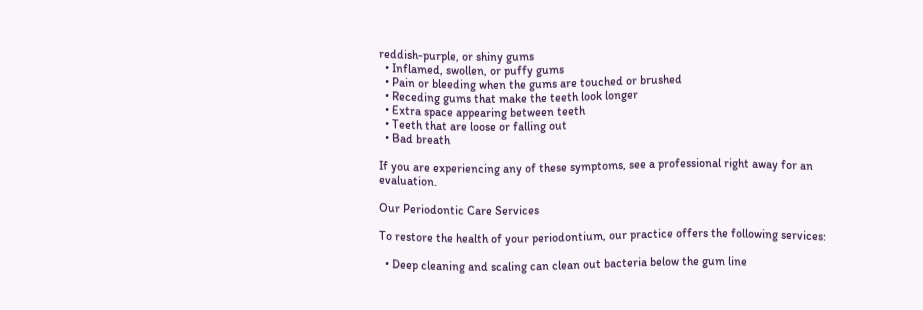reddish-purple, or shiny gums
  • Inflamed, swollen, or puffy gums
  • Pain or bleeding when the gums are touched or brushed
  • Receding gums that make the teeth look longer
  • Extra space appearing between teeth
  • Teeth that are loose or falling out
  • Bad breath

If you are experiencing any of these symptoms, see a professional right away for an evaluation.

Our Periodontic Care Services

To restore the health of your periodontium, our practice offers the following services:

  • Deep cleaning and scaling can clean out bacteria below the gum line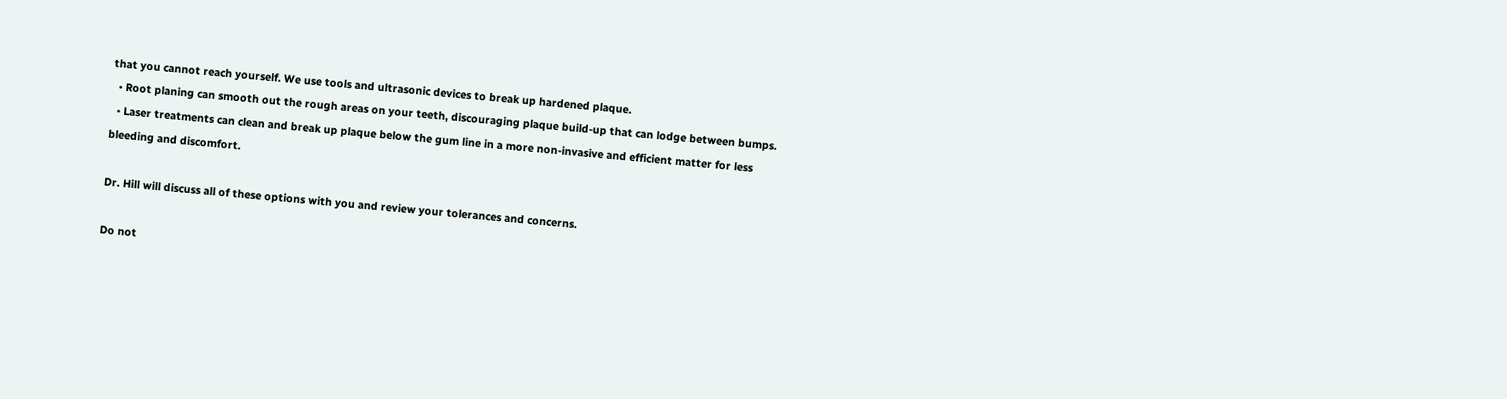that you cannot reach yourself. We use tools and ultrasonic devices to break up hardened plaque.
  • Root planing can smooth out the rough areas on your teeth, discouraging plaque build-up that can lodge between bumps.
  • Laser treatments can clean and break up plaque below the gum line in a more non-invasive and efficient matter for less bleeding and discomfort.

Dr. Hill will discuss all of these options with you and review your tolerances and concerns.

Do not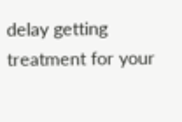delay getting treatment for your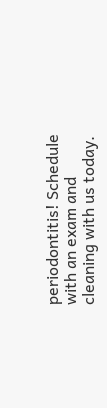periodontitis! Schedule with an exam and cleaning with us today.